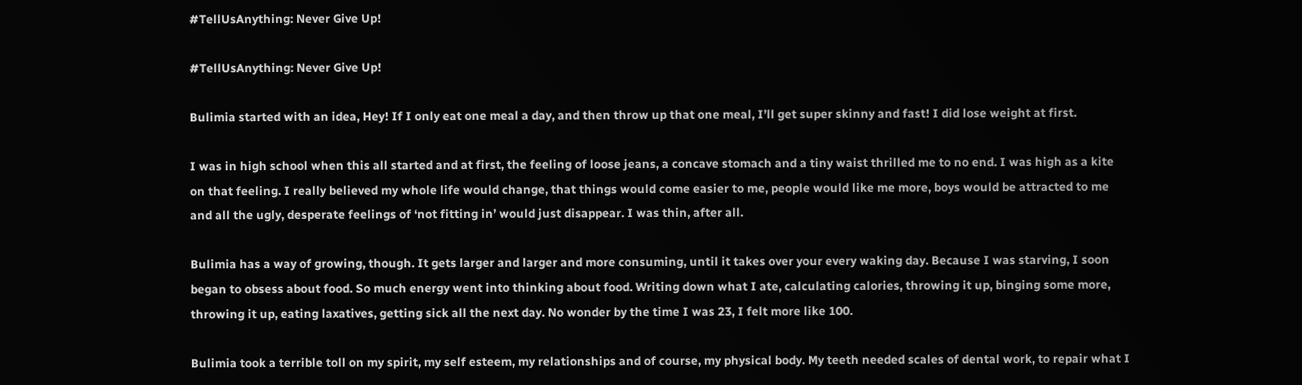#TellUsAnything: Never Give Up!

#TellUsAnything: Never Give Up!

Bulimia started with an idea, Hey! If I only eat one meal a day, and then throw up that one meal, I’ll get super skinny and fast! I did lose weight at first.

I was in high school when this all started and at first, the feeling of loose jeans, a concave stomach and a tiny waist thrilled me to no end. I was high as a kite on that feeling. I really believed my whole life would change, that things would come easier to me, people would like me more, boys would be attracted to me and all the ugly, desperate feelings of ‘not fitting in’ would just disappear. I was thin, after all.

Bulimia has a way of growing, though. It gets larger and larger and more consuming, until it takes over your every waking day. Because I was starving, I soon began to obsess about food. So much energy went into thinking about food. Writing down what I ate, calculating calories, throwing it up, binging some more, throwing it up, eating laxatives, getting sick all the next day. No wonder by the time I was 23, I felt more like 100.

Bulimia took a terrible toll on my spirit, my self esteem, my relationships and of course, my physical body. My teeth needed scales of dental work, to repair what I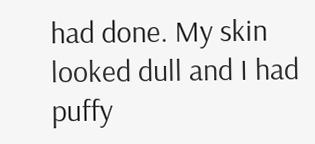had done. My skin looked dull and I had puffy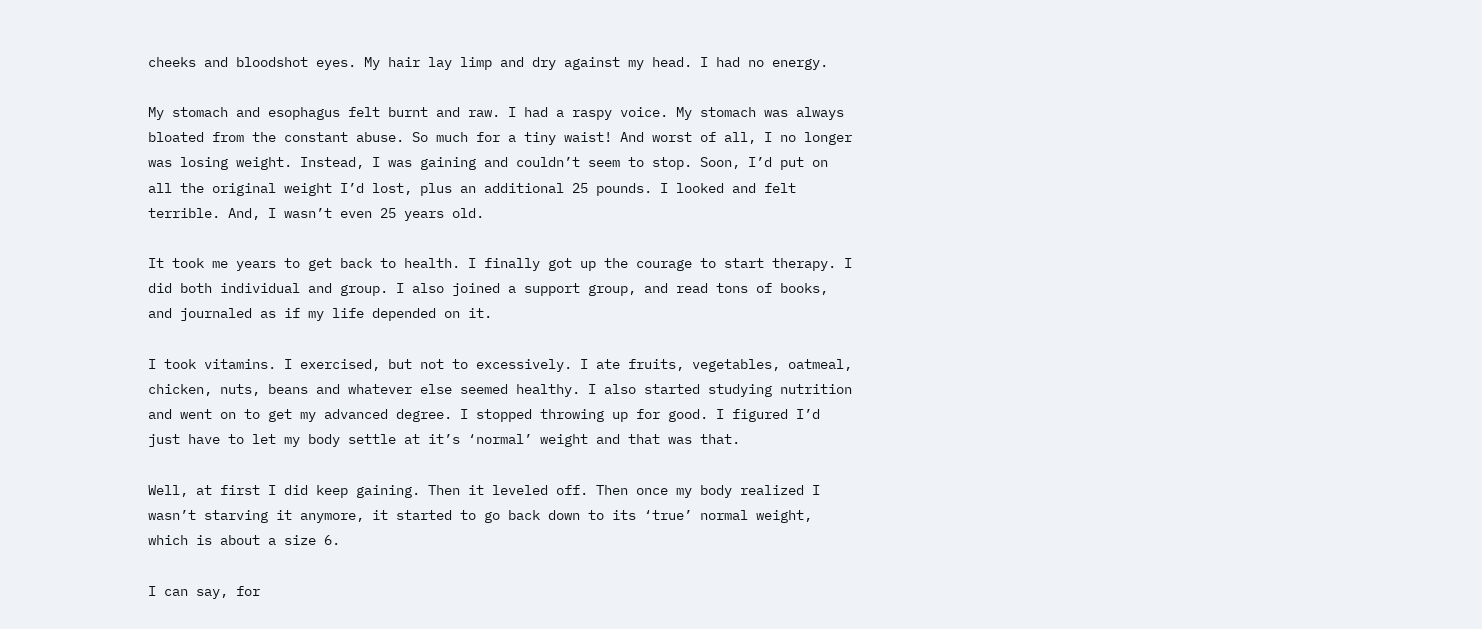cheeks and bloodshot eyes. My hair lay limp and dry against my head. I had no energy.

My stomach and esophagus felt burnt and raw. I had a raspy voice. My stomach was always bloated from the constant abuse. So much for a tiny waist! And worst of all, I no longer was losing weight. Instead, I was gaining and couldn’t seem to stop. Soon, I’d put on all the original weight I’d lost, plus an additional 25 pounds. I looked and felt terrible. And, I wasn’t even 25 years old.

It took me years to get back to health. I finally got up the courage to start therapy. I did both individual and group. I also joined a support group, and read tons of books, and journaled as if my life depended on it.

I took vitamins. I exercised, but not to excessively. I ate fruits, vegetables, oatmeal, chicken, nuts, beans and whatever else seemed healthy. I also started studying nutrition and went on to get my advanced degree. I stopped throwing up for good. I figured I’d just have to let my body settle at it’s ‘normal’ weight and that was that.

Well, at first I did keep gaining. Then it leveled off. Then once my body realized I wasn’t starving it anymore, it started to go back down to its ‘true’ normal weight, which is about a size 6.

I can say, for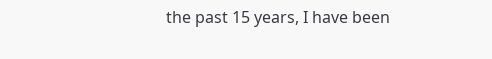the past 15 years, I have been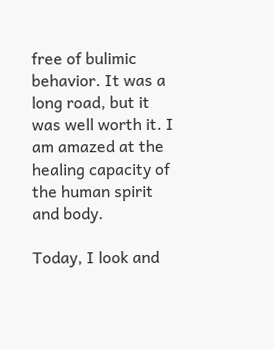free of bulimic behavior. It was a long road, but it was well worth it. I am amazed at the healing capacity of the human spirit and body.

Today, I look and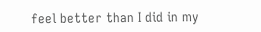feel better than I did in my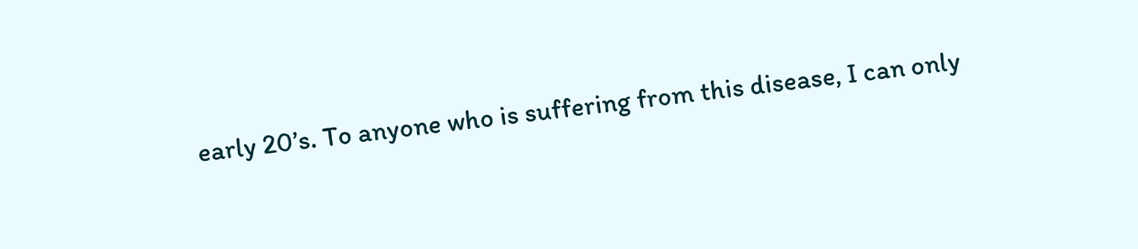early 20’s. To anyone who is suffering from this disease, I can only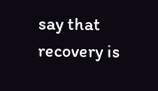say that recovery is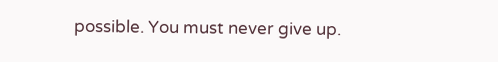possible. You must never give up.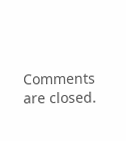Comments are closed.